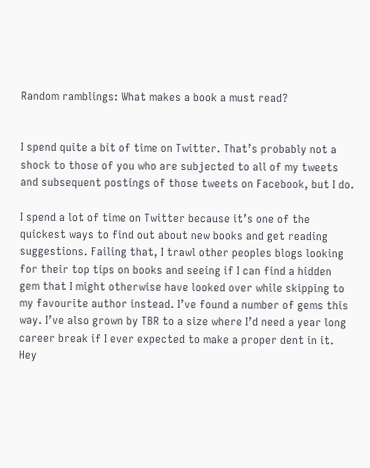Random ramblings: What makes a book a must read?


I spend quite a bit of time on Twitter. That’s probably not a shock to those of you who are subjected to all of my tweets and subsequent postings of those tweets on Facebook, but I do.

I spend a lot of time on Twitter because it’s one of the quickest ways to find out about new books and get reading suggestions. Failing that, I trawl other peoples blogs looking for their top tips on books and seeing if I can find a hidden gem that I might otherwise have looked over while skipping to my favourite author instead. I’ve found a number of gems this way. I’ve also grown by TBR to a size where I’d need a year long career break if I ever expected to make a proper dent in it. Hey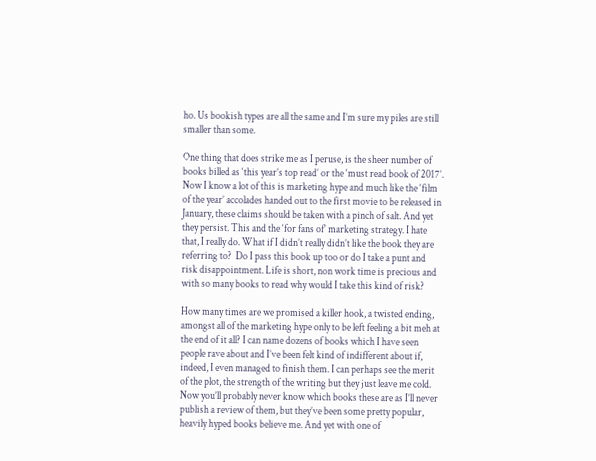ho. Us bookish types are all the same and I’m sure my piles are still smaller than some.

One thing that does strike me as I peruse, is the sheer number of books billed as ‘this year’s top read’ or the ‘must read book of 2017’. Now I know a lot of this is marketing hype and much like the ‘film of the year’ accolades handed out to the first movie to be released in January, these claims should be taken with a pinch of salt. And yet they persist. This and the ‘for fans of’ marketing strategy. I hate that, I really do. What if I didn’t really didn’t like the book they are referring to?  Do I pass this book up too or do I take a punt and risk disappointment. Life is short, non work time is precious and with so many books to read why would I take this kind of risk?

How many times are we promised a killer hook, a twisted ending, amongst all of the marketing hype only to be left feeling a bit meh at the end of it all? I can name dozens of books which I have seen people rave about and I’ve been felt kind of indifferent about if, indeed, I even managed to finish them. I can perhaps see the merit of the plot, the strength of the writing but they just leave me cold. Now you’ll probably never know which books these are as I’ll never publish a review of them, but they’ve been some pretty popular, heavily hyped books believe me. And yet with one of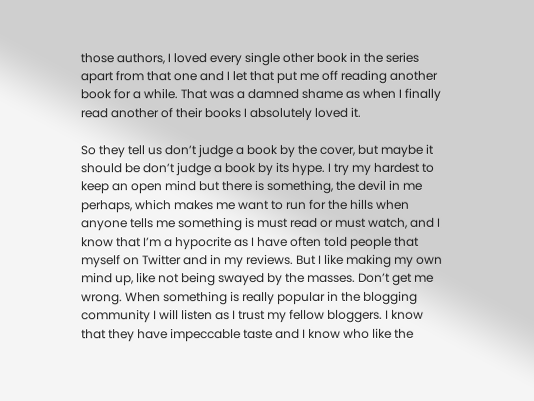those authors, I loved every single other book in the series apart from that one and I let that put me off reading another book for a while. That was a damned shame as when I finally read another of their books I absolutely loved it.

So they tell us don’t judge a book by the cover, but maybe it should be don’t judge a book by its hype. I try my hardest to keep an open mind but there is something, the devil in me perhaps, which makes me want to run for the hills when anyone tells me something is must read or must watch, and I know that I’m a hypocrite as I have often told people that myself on Twitter and in my reviews. But I like making my own mind up, like not being swayed by the masses. Don’t get me wrong. When something is really popular in the blogging community I will listen as I trust my fellow bloggers. I know that they have impeccable taste and I know who like the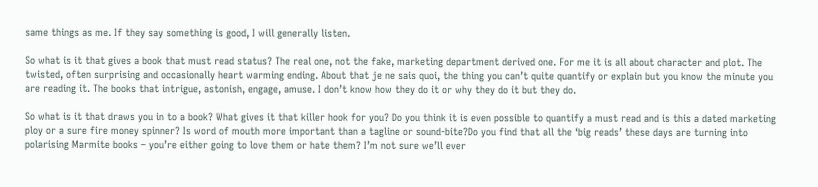same things as me. If they say something is good, I will generally listen.

So what is it that gives a book that must read status? The real one, not the fake, marketing department derived one. For me it is all about character and plot. The twisted, often surprising and occasionally heart warming ending. About that je ne sais quoi, the thing you can’t quite quantify or explain but you know the minute you are reading it. The books that intrigue, astonish, engage, amuse. I don’t know how they do it or why they do it but they do.

So what is it that draws you in to a book? What gives it that killer hook for you? Do you think it is even possible to quantify a must read and is this a dated marketing ploy or a sure fire money spinner? Is word of mouth more important than a tagline or sound-bite?Do you find that all the ‘big reads’ these days are turning into polarising Marmite books – you’re either going to love them or hate them? I’m not sure we’ll ever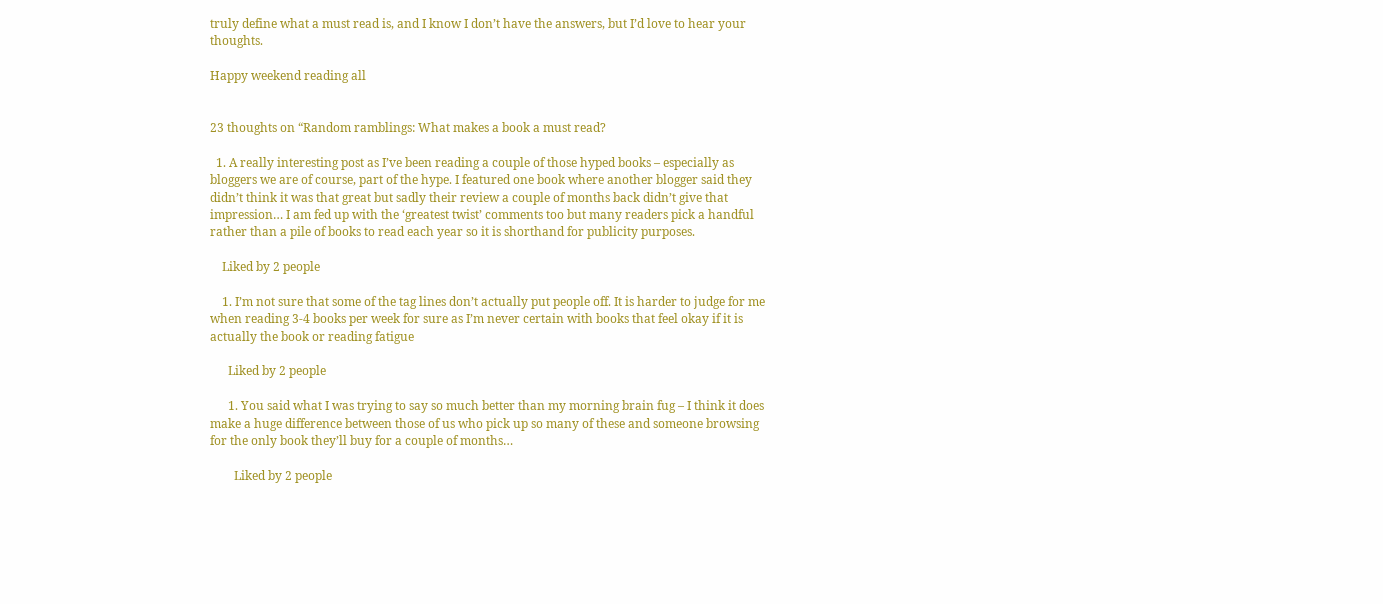truly define what a must read is, and I know I don’t have the answers, but I’d love to hear your thoughts.

Happy weekend reading all


23 thoughts on “Random ramblings: What makes a book a must read?

  1. A really interesting post as I’ve been reading a couple of those hyped books – especially as bloggers we are of course, part of the hype. I featured one book where another blogger said they didn’t think it was that great but sadly their review a couple of months back didn’t give that impression… I am fed up with the ‘greatest twist’ comments too but many readers pick a handful rather than a pile of books to read each year so it is shorthand for publicity purposes.

    Liked by 2 people

    1. I’m not sure that some of the tag lines don’t actually put people off. It is harder to judge for me when reading 3-4 books per week for sure as I’m never certain with books that feel okay if it is actually the book or reading fatigue

      Liked by 2 people

      1. You said what I was trying to say so much better than my morning brain fug – I think it does make a huge difference between those of us who pick up so many of these and someone browsing for the only book they’ll buy for a couple of months…

        Liked by 2 people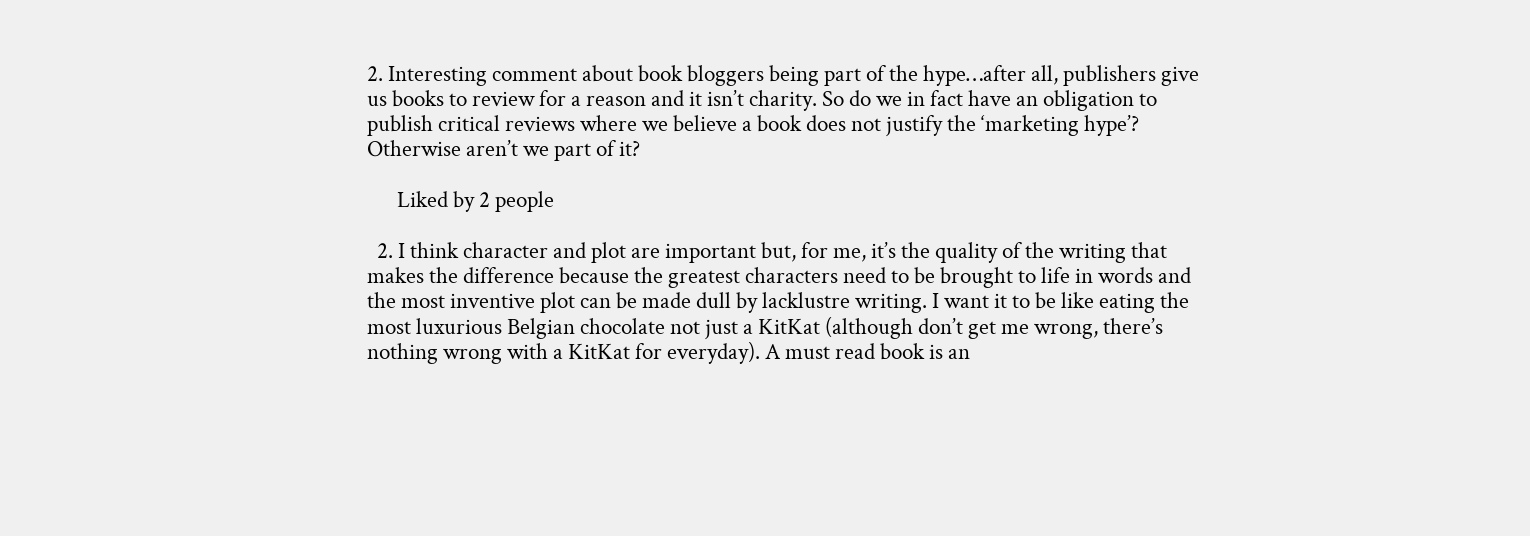2. Interesting comment about book bloggers being part of the hype…after all, publishers give us books to review for a reason and it isn’t charity. So do we in fact have an obligation to publish critical reviews where we believe a book does not justify the ‘marketing hype’? Otherwise aren’t we part of it?

      Liked by 2 people

  2. I think character and plot are important but, for me, it’s the quality of the writing that makes the difference because the greatest characters need to be brought to life in words and the most inventive plot can be made dull by lacklustre writing. I want it to be like eating the most luxurious Belgian chocolate not just a KitKat (although don’t get me wrong, there’s nothing wrong with a KitKat for everyday). A must read book is an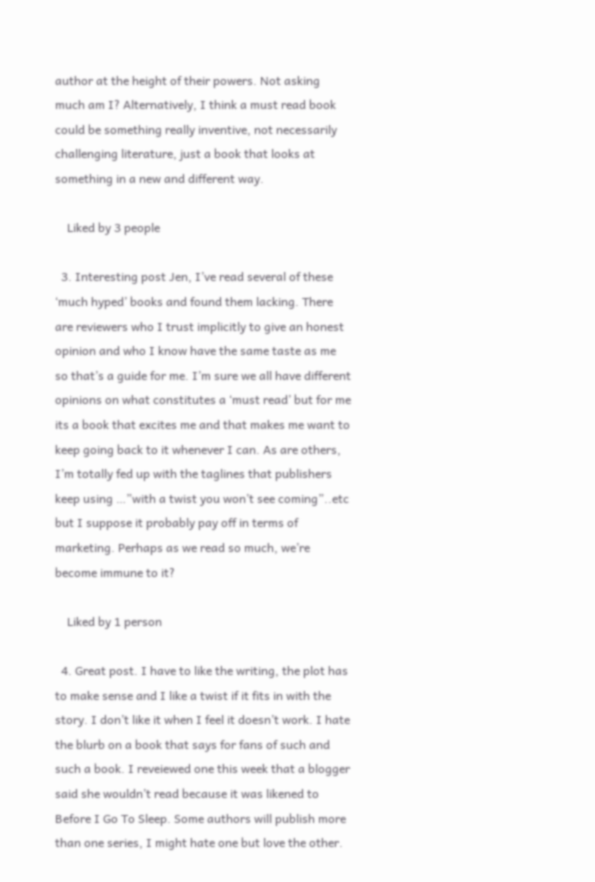author at the height of their powers. Not asking much am I? Alternatively, I think a must read book could be something really inventive, not necessarily challenging literature, just a book that looks at something in a new and different way.

    Liked by 3 people

  3. Interesting post Jen, I’ve read several of these ‘much hyped’ books and found them lacking. There are reviewers who I trust implicitly to give an honest opinion and who I know have the same taste as me so that’s a guide for me. I’m sure we all have different opinions on what constitutes a ‘must read’ but for me its a book that excites me and that makes me want to keep going back to it whenever I can. As are others, I’m totally fed up with the taglines that publishers keep using …”with a twist you won’t see coming”..etc but I suppose it probably pay off in terms of marketing. Perhaps as we read so much, we’re become immune to it?

    Liked by 1 person

  4. Great post. I have to like the writing, the plot has to make sense and I like a twist if it fits in with the story. I don’t like it when I feel it doesn’t work. I hate the blurb on a book that says for fans of such and such a book. I reveiewed one this week that a blogger said she wouldn’t read because it was likened to Before I Go To Sleep. Some authors will publish more than one series, I might hate one but love the other.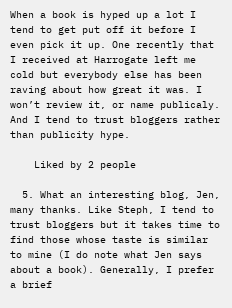When a book is hyped up a lot I tend to get put off it before I even pick it up. One recently that I received at Harrogate left me cold but everybody else has been raving about how great it was. I won’t review it, or name publicaly. And I tend to trust bloggers rather than publicity hype.

    Liked by 2 people

  5. What an interesting blog, Jen, many thanks. Like Steph, I tend to trust bloggers but it takes time to find those whose taste is similar to mine (I do note what Jen says about a book). Generally, I prefer a brief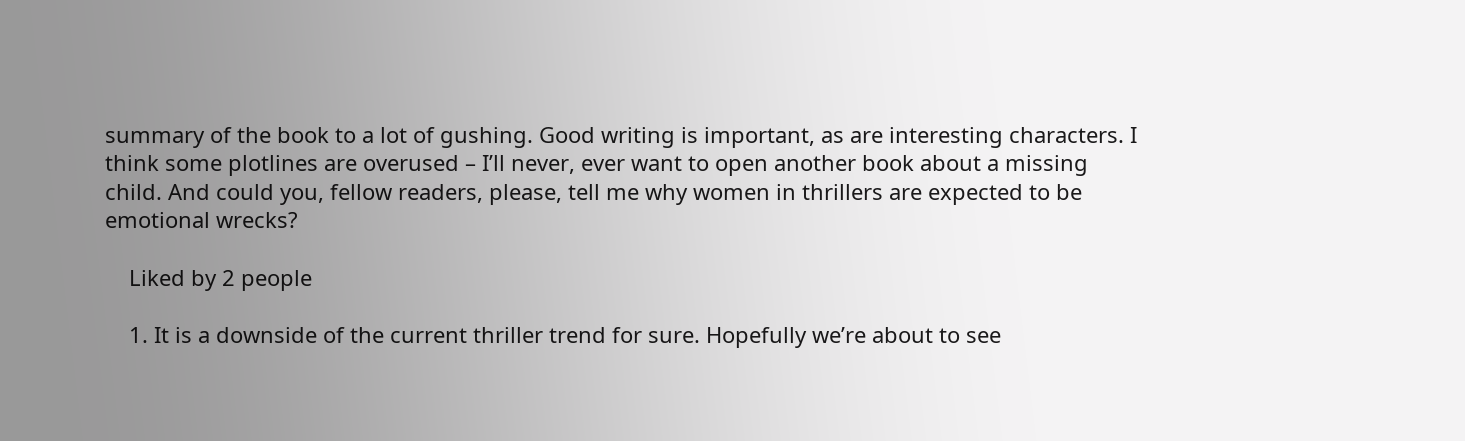summary of the book to a lot of gushing. Good writing is important, as are interesting characters. I think some plotlines are overused – I’ll never, ever want to open another book about a missing child. And could you, fellow readers, please, tell me why women in thrillers are expected to be emotional wrecks?

    Liked by 2 people

    1. It is a downside of the current thriller trend for sure. Hopefully we’re about to see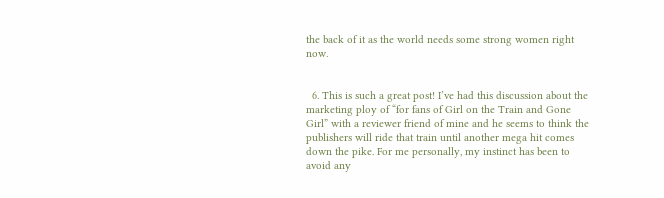the back of it as the world needs some strong women right now.


  6. This is such a great post! I’ve had this discussion about the marketing ploy of “for fans of Girl on the Train and Gone Girl” with a reviewer friend of mine and he seems to think the publishers will ride that train until another mega hit comes down the pike. For me personally, my instinct has been to avoid any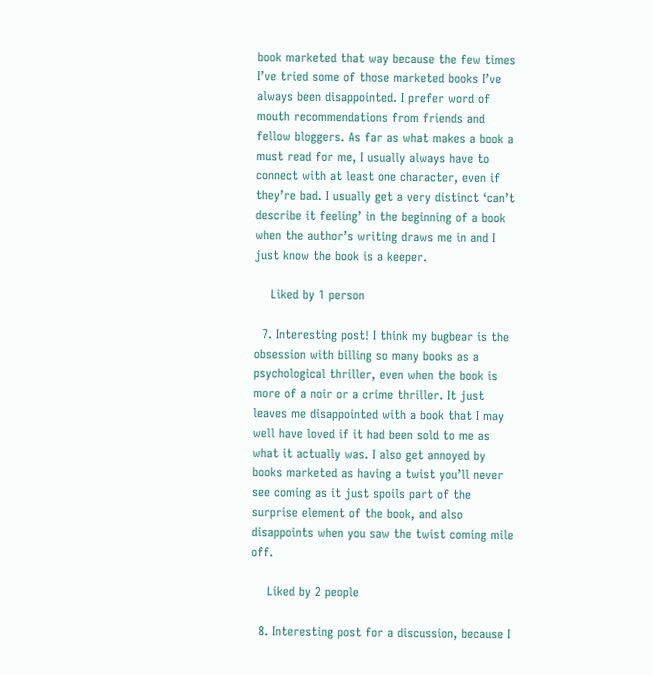book marketed that way because the few times I’ve tried some of those marketed books I’ve always been disappointed. I prefer word of mouth recommendations from friends and fellow bloggers. As far as what makes a book a must read for me, I usually always have to connect with at least one character, even if they’re bad. I usually get a very distinct ‘can’t describe it feeling’ in the beginning of a book when the author’s writing draws me in and I just know the book is a keeper.

    Liked by 1 person

  7. Interesting post! I think my bugbear is the obsession with billing so many books as a psychological thriller, even when the book is more of a noir or a crime thriller. It just leaves me disappointed with a book that I may well have loved if it had been sold to me as what it actually was. I also get annoyed by books marketed as having a twist you’ll never see coming as it just spoils part of the surprise element of the book, and also disappoints when you saw the twist coming mile off.

    Liked by 2 people

  8. Interesting post for a discussion, because I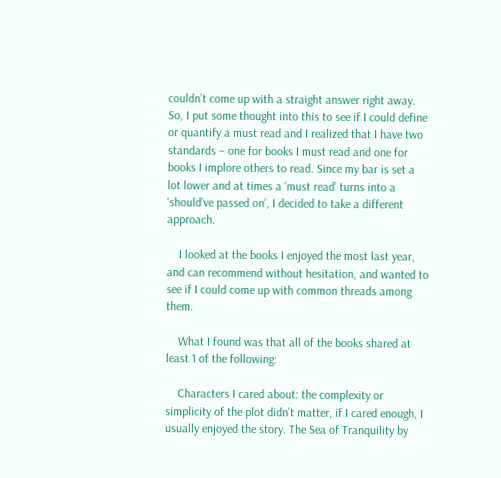couldn’t come up with a straight answer right away. So, I put some thought into this to see if I could define or quantify a must read and I realized that I have two standards – one for books I must read and one for books I implore others to read. Since my bar is set a lot lower and at times a ‘must read’ turns into a ‘should’ve passed on’, I decided to take a different approach.

    I looked at the books I enjoyed the most last year, and can recommend without hesitation, and wanted to see if I could come up with common threads among them.

    What I found was that all of the books shared at least 1 of the following:

    Characters I cared about: the complexity or simplicity of the plot didn’t matter, if I cared enough, I usually enjoyed the story. The Sea of Tranquility by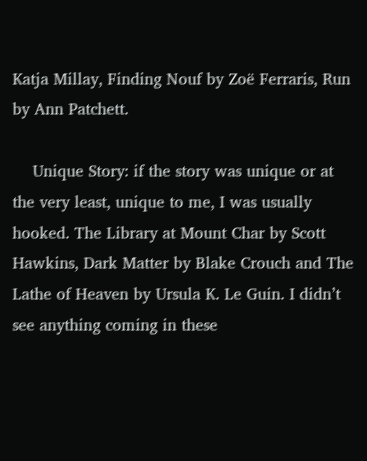Katja Millay, Finding Nouf by Zoë Ferraris, Run by Ann Patchett.

    Unique Story: if the story was unique or at the very least, unique to me, I was usually hooked. The Library at Mount Char by Scott Hawkins, Dark Matter by Blake Crouch and The Lathe of Heaven by Ursula K. Le Guin. I didn’t see anything coming in these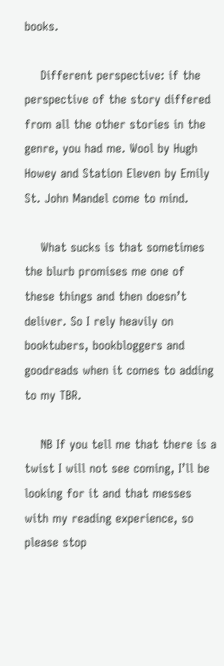books.

    Different perspective: if the perspective of the story differed from all the other stories in the genre, you had me. Wool by Hugh Howey and Station Eleven by Emily St. John Mandel come to mind.

    What sucks is that sometimes the blurb promises me one of these things and then doesn’t deliver. So I rely heavily on booktubers, bookbloggers and goodreads when it comes to adding to my TBR.

    NB If you tell me that there is a twist I will not see coming, I’ll be looking for it and that messes with my reading experience, so please stop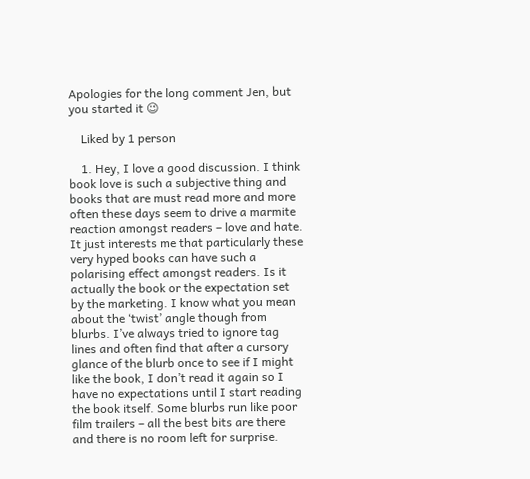Apologies for the long comment Jen, but you started it 😉

    Liked by 1 person

    1. Hey, I love a good discussion. I think book love is such a subjective thing and books that are must read more and more often these days seem to drive a marmite reaction amongst readers – love and hate. It just interests me that particularly these very hyped books can have such a polarising effect amongst readers. Is it actually the book or the expectation set by the marketing. I know what you mean about the ‘twist’ angle though from blurbs. I’ve always tried to ignore tag lines and often find that after a cursory glance of the blurb once to see if I might like the book, I don’t read it again so I have no expectations until I start reading the book itself. Some blurbs run like poor film trailers – all the best bits are there and there is no room left for surprise.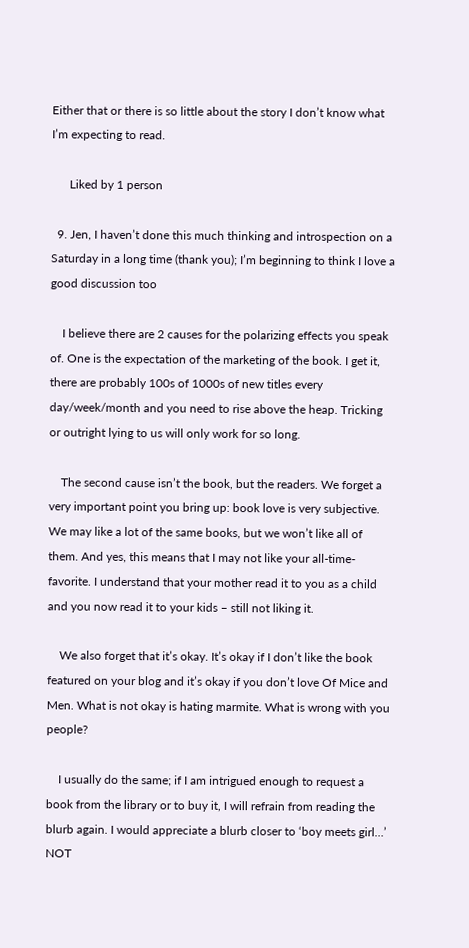Either that or there is so little about the story I don’t know what I’m expecting to read.

      Liked by 1 person

  9. Jen, I haven’t done this much thinking and introspection on a Saturday in a long time (thank you); I’m beginning to think I love a good discussion too

    I believe there are 2 causes for the polarizing effects you speak of. One is the expectation of the marketing of the book. I get it, there are probably 100s of 1000s of new titles every day/week/month and you need to rise above the heap. Tricking or outright lying to us will only work for so long.

    The second cause isn’t the book, but the readers. We forget a very important point you bring up: book love is very subjective. We may like a lot of the same books, but we won’t like all of them. And yes, this means that I may not like your all-time-favorite. I understand that your mother read it to you as a child and you now read it to your kids – still not liking it.

    We also forget that it’s okay. It’s okay if I don’t like the book featured on your blog and it’s okay if you don’t love Of Mice and Men. What is not okay is hating marmite. What is wrong with you people?

    I usually do the same; if I am intrigued enough to request a book from the library or to buy it, I will refrain from reading the blurb again. I would appreciate a blurb closer to ‘boy meets girl…’ NOT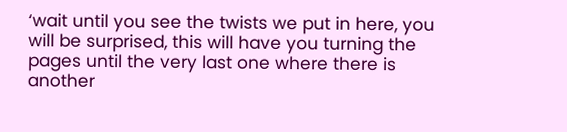‘wait until you see the twists we put in here, you will be surprised, this will have you turning the pages until the very last one where there is another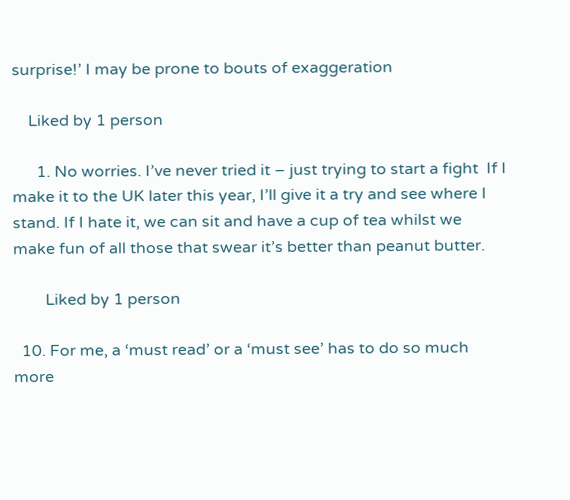surprise!’ I may be prone to bouts of exaggeration

    Liked by 1 person

      1. No worries. I’ve never tried it – just trying to start a fight  If I make it to the UK later this year, I’ll give it a try and see where I stand. If I hate it, we can sit and have a cup of tea whilst we make fun of all those that swear it’s better than peanut butter.

        Liked by 1 person

  10. For me, a ‘must read’ or a ‘must see’ has to do so much more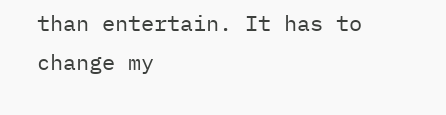than entertain. It has to change my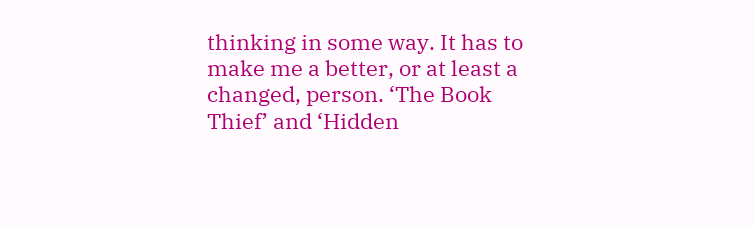thinking in some way. It has to make me a better, or at least a changed, person. ‘The Book Thief’ and ‘Hidden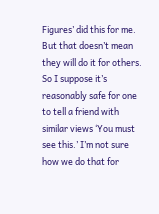Figures’ did this for me. But that doesn’t mean they will do it for others. So I suppose it’s reasonably safe for one to tell a friend with similar views ‘You must see this.’ I’m not sure how we do that for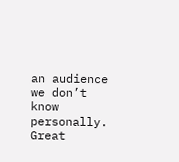an audience we don’t know personally. Great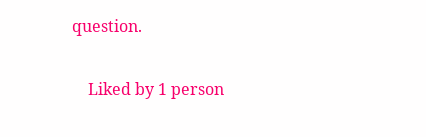question.

    Liked by 1 person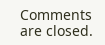Comments are closed.